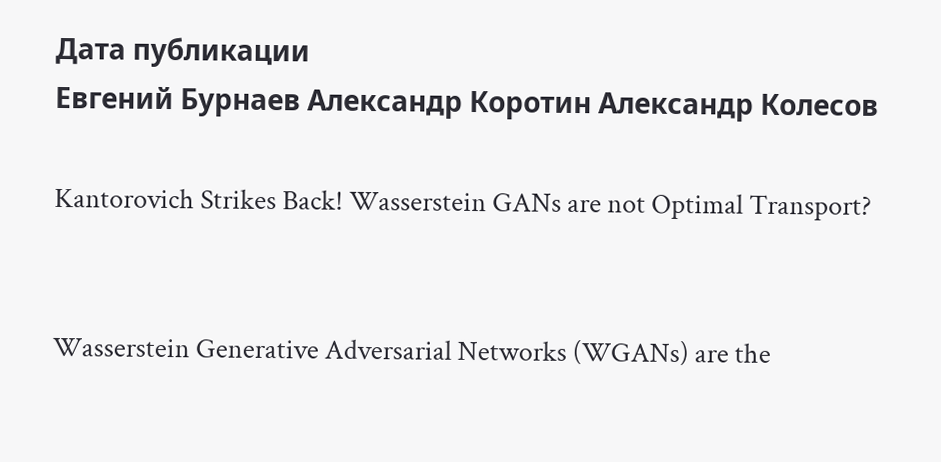Дата публикации
Евгений Бурнаев Александр Коротин Александр Колесов

Kantorovich Strikes Back! Wasserstein GANs are not Optimal Transport?


Wasserstein Generative Adversarial Networks (WGANs) are the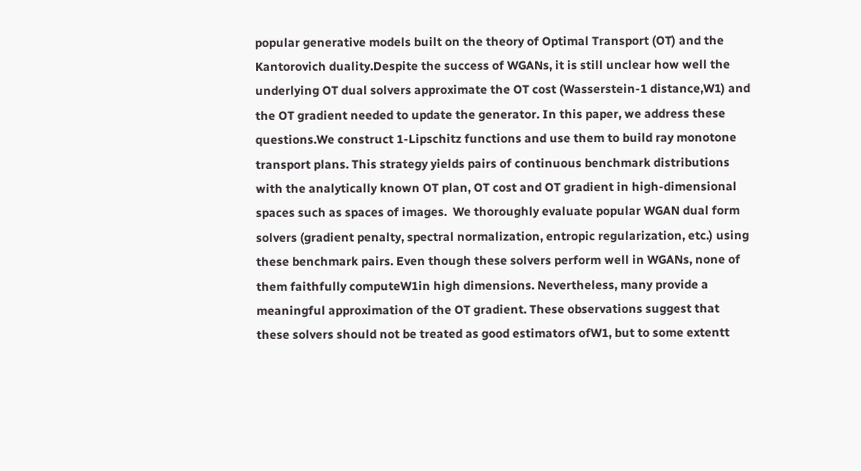popular generative models built on the theory of Optimal Transport (OT) and the Kantorovich duality.Despite the success of WGANs, it is still unclear how well the underlying OT dual solvers approximate the OT cost (Wasserstein-1 distance,W1) and the OT gradient needed to update the generator. In this paper, we address these questions.We construct 1-Lipschitz functions and use them to build ray monotone transport plans. This strategy yields pairs of continuous benchmark distributions with the analytically known OT plan, OT cost and OT gradient in high-dimensional spaces such as spaces of images.  We thoroughly evaluate popular WGAN dual form solvers (gradient penalty, spectral normalization, entropic regularization, etc.) using these benchmark pairs. Even though these solvers perform well in WGANs, none of them faithfully computeW1in high dimensions. Nevertheless, many provide a meaningful approximation of the OT gradient. These observations suggest that these solvers should not be treated as good estimators ofW1, but to some extentt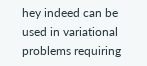hey indeed can be used in variational problems requiring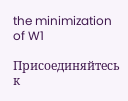the minimization of W1

Присоединяйтесь к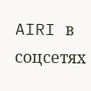AIRI в соцсетях